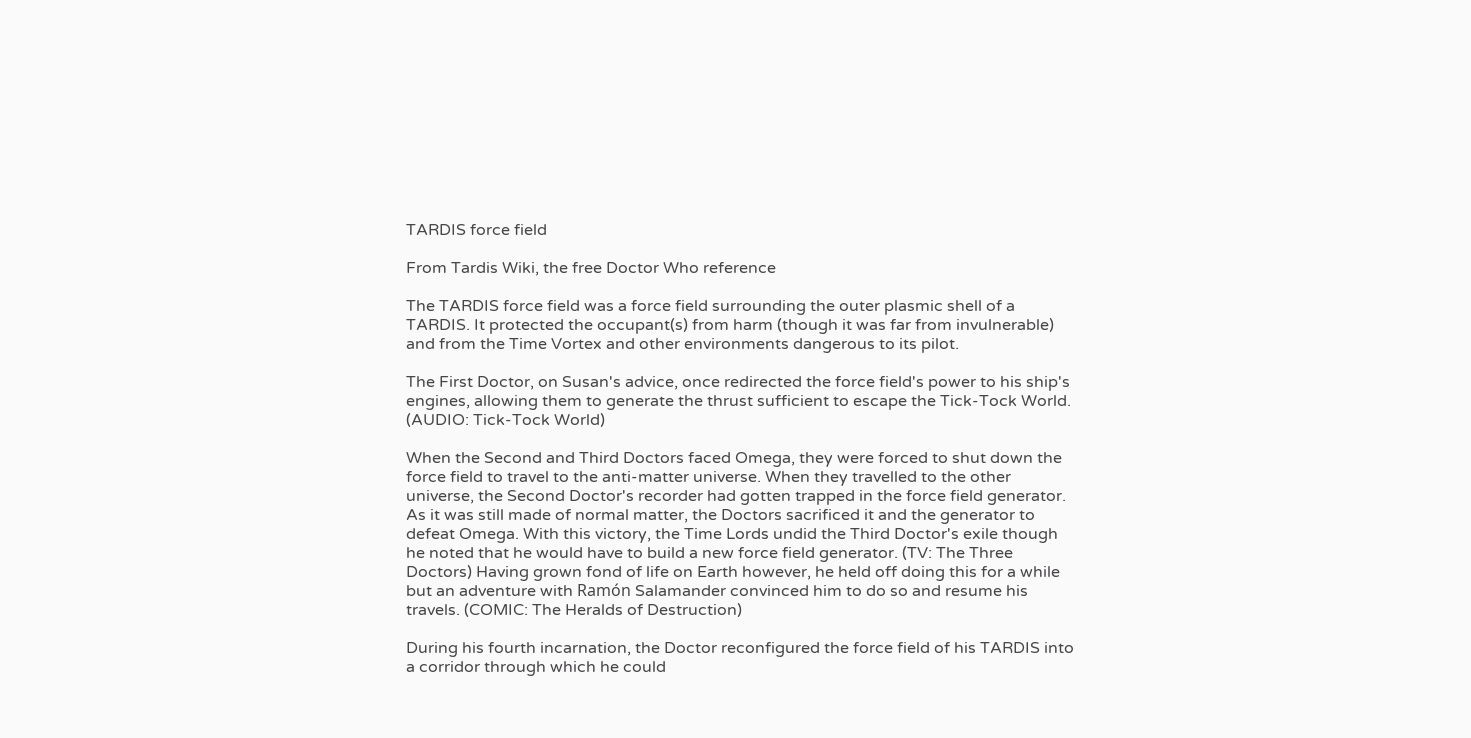TARDIS force field

From Tardis Wiki, the free Doctor Who reference

The TARDIS force field was a force field surrounding the outer plasmic shell of a TARDIS. It protected the occupant(s) from harm (though it was far from invulnerable) and from the Time Vortex and other environments dangerous to its pilot.

The First Doctor, on Susan's advice, once redirected the force field's power to his ship's engines, allowing them to generate the thrust sufficient to escape the Tick-Tock World. (AUDIO: Tick-Tock World)

When the Second and Third Doctors faced Omega, they were forced to shut down the force field to travel to the anti-matter universe. When they travelled to the other universe, the Second Doctor's recorder had gotten trapped in the force field generator. As it was still made of normal matter, the Doctors sacrificed it and the generator to defeat Omega. With this victory, the Time Lords undid the Third Doctor's exile though he noted that he would have to build a new force field generator. (TV: The Three Doctors) Having grown fond of life on Earth however, he held off doing this for a while but an adventure with Ramón Salamander convinced him to do so and resume his travels. (COMIC: The Heralds of Destruction)

During his fourth incarnation, the Doctor reconfigured the force field of his TARDIS into a corridor through which he could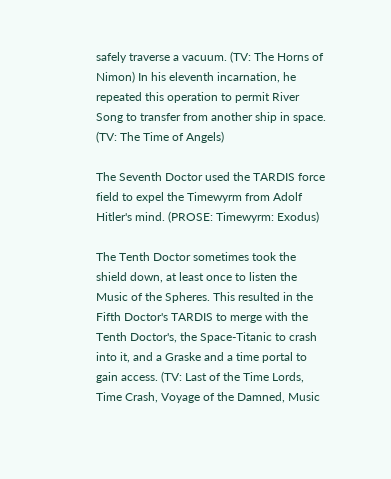safely traverse a vacuum. (TV: The Horns of Nimon) In his eleventh incarnation, he repeated this operation to permit River Song to transfer from another ship in space. (TV: The Time of Angels)

The Seventh Doctor used the TARDIS force field to expel the Timewyrm from Adolf Hitler's mind. (PROSE: Timewyrm: Exodus)

The Tenth Doctor sometimes took the shield down, at least once to listen the Music of the Spheres. This resulted in the Fifth Doctor's TARDIS to merge with the Tenth Doctor's, the Space-Titanic to crash into it, and a Graske and a time portal to gain access. (TV: Last of the Time Lords, Time Crash, Voyage of the Damned, Music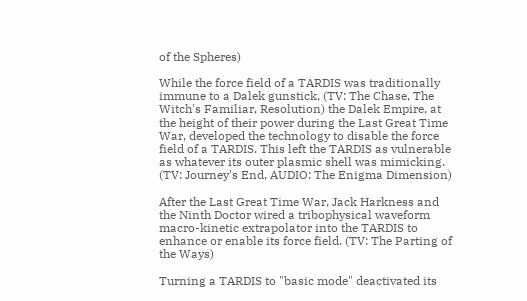of the Spheres)

While the force field of a TARDIS was traditionally immune to a Dalek gunstick, (TV: The Chase, The Witch's Familiar, Resolution) the Dalek Empire, at the height of their power during the Last Great Time War, developed the technology to disable the force field of a TARDIS. This left the TARDIS as vulnerable as whatever its outer plasmic shell was mimicking. (TV: Journey's End, AUDIO: The Enigma Dimension)

After the Last Great Time War, Jack Harkness and the Ninth Doctor wired a tribophysical waveform macro-kinetic extrapolator into the TARDIS to enhance or enable its force field. (TV: The Parting of the Ways)

Turning a TARDIS to "basic mode" deactivated its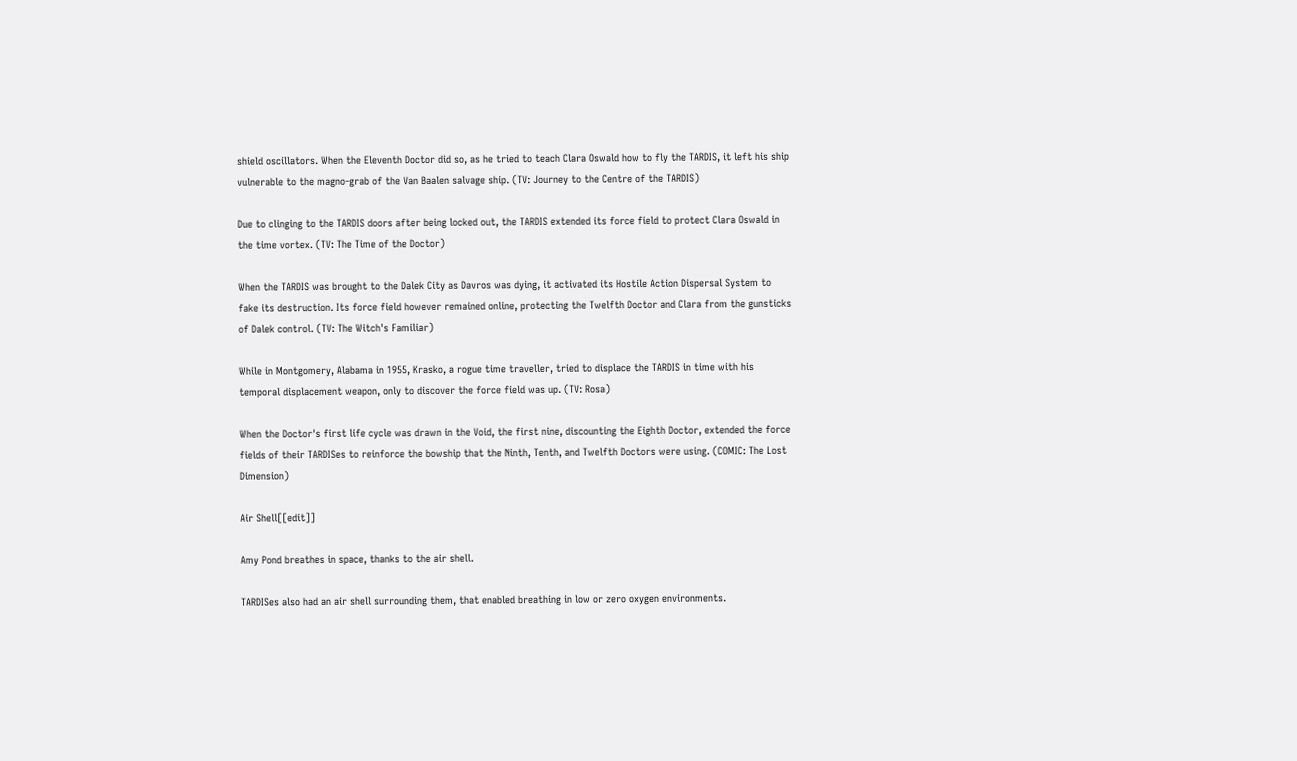shield oscillators. When the Eleventh Doctor did so, as he tried to teach Clara Oswald how to fly the TARDIS, it left his ship vulnerable to the magno-grab of the Van Baalen salvage ship. (TV: Journey to the Centre of the TARDIS)

Due to clinging to the TARDIS doors after being locked out, the TARDIS extended its force field to protect Clara Oswald in the time vortex. (TV: The Time of the Doctor)

When the TARDIS was brought to the Dalek City as Davros was dying, it activated its Hostile Action Dispersal System to fake its destruction. Its force field however remained online, protecting the Twelfth Doctor and Clara from the gunsticks of Dalek control. (TV: The Witch's Familiar)

While in Montgomery, Alabama in 1955, Krasko, a rogue time traveller, tried to displace the TARDIS in time with his temporal displacement weapon, only to discover the force field was up. (TV: Rosa)

When the Doctor's first life cycle was drawn in the Void, the first nine, discounting the Eighth Doctor, extended the force fields of their TARDISes to reinforce the bowship that the Ninth, Tenth, and Twelfth Doctors were using. (COMIC: The Lost Dimension)

Air Shell[[edit]]

Amy Pond breathes in space, thanks to the air shell.

TARDISes also had an air shell surrounding them, that enabled breathing in low or zero oxygen environments.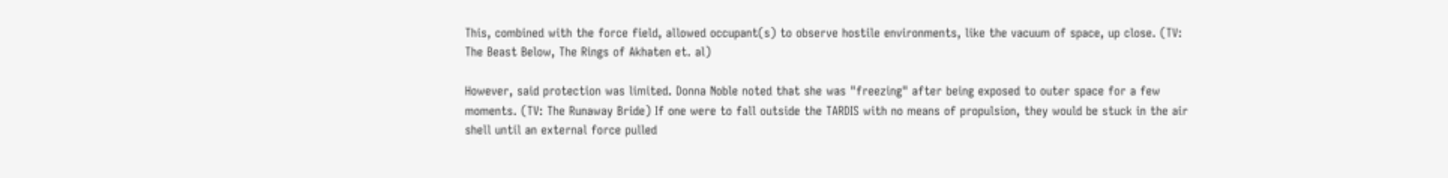This, combined with the force field, allowed occupant(s) to observe hostile environments, like the vacuum of space, up close. (TV: The Beast Below, The Rings of Akhaten et. al)

However, said protection was limited. Donna Noble noted that she was "freezing" after being exposed to outer space for a few moments. (TV: The Runaway Bride) If one were to fall outside the TARDIS with no means of propulsion, they would be stuck in the air shell until an external force pulled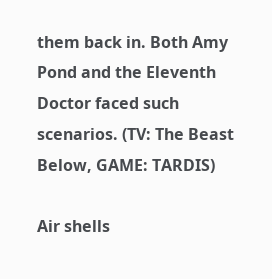them back in. Both Amy Pond and the Eleventh Doctor faced such scenarios. (TV: The Beast Below, GAME: TARDIS)

Air shells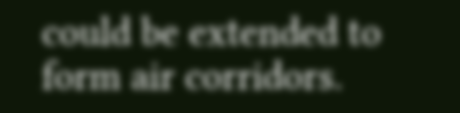could be extended to form air corridors.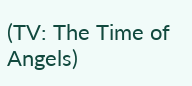(TV: The Time of Angels)